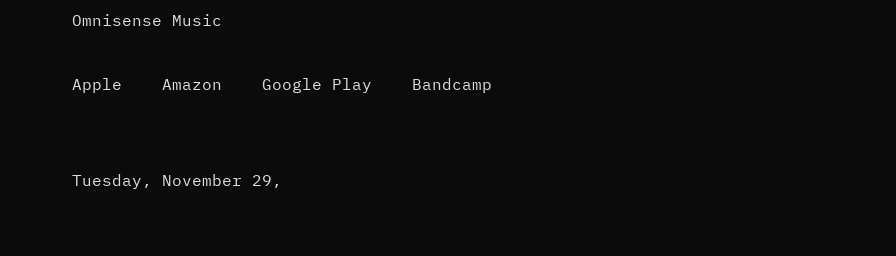Omnisense Music

Apple    Amazon    Google Play    Bandcamp


Tuesday, November 29,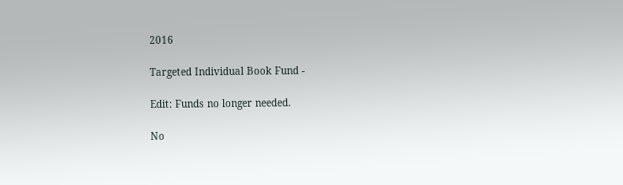2016

Targeted Individual Book Fund -

Edit: Funds no longer needed.

No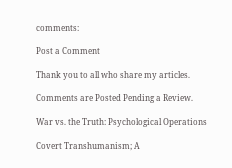comments:

Post a Comment

Thank you to all who share my articles.

Comments are Posted Pending a Review.

War vs. the Truth: Psychological Operations

Covert Transhumanism; A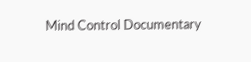Mind Control Documentary